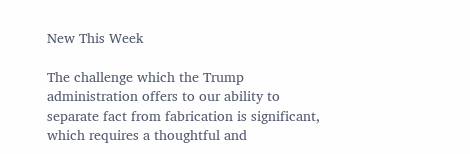New This Week

The challenge which the Trump administration offers to our ability to separate fact from fabrication is significant, which requires a thoughtful and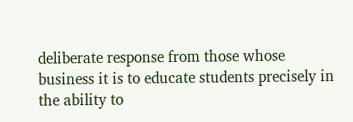deliberate response from those whose business it is to educate students precisely in the ability to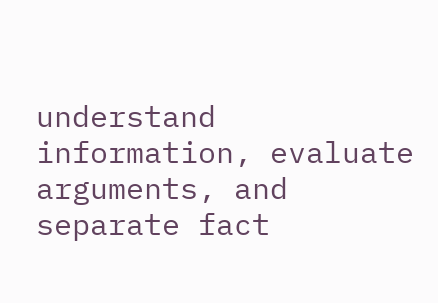understand information, evaluate arguments, and separate fact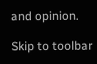and opinion.

Skip to toolbar